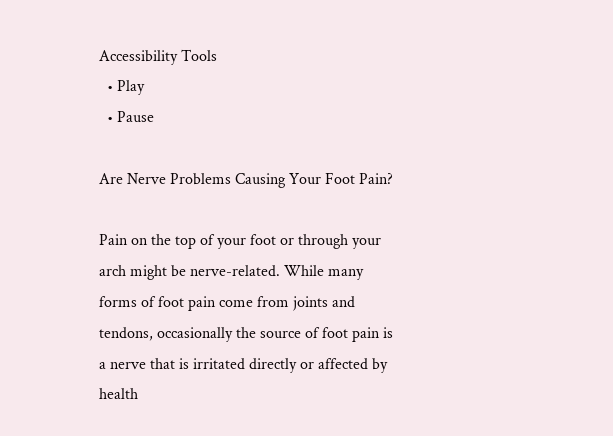Accessibility Tools
  • Play
  • Pause

Are Nerve Problems Causing Your Foot Pain?

Pain on the top of your foot or through your arch might be nerve-related. While many forms of foot pain come from joints and tendons, occasionally the source of foot pain is a nerve that is irritated directly or affected by health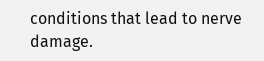conditions that lead to nerve damage.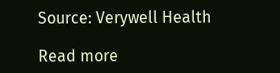Source: Verywell Health

Read more